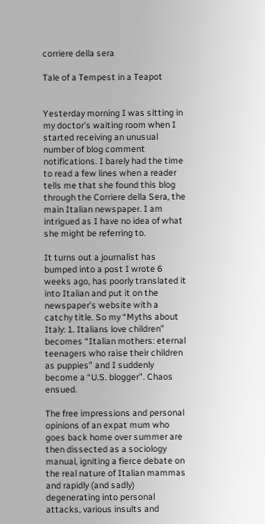corriere della sera

Tale of a Tempest in a Teapot


Yesterday morning I was sitting in my doctor’s waiting room when I started receiving an unusual number of blog comment notifications. I barely had the time to read a few lines when a reader tells me that she found this blog through the Corriere della Sera, the main Italian newspaper. I am intrigued as I have no idea of what she might be referring to.

It turns out a journalist has bumped into a post I wrote 6 weeks ago, has poorly translated it into Italian and put it on the newspaper’s website with a catchy title. So my “Myths about Italy: 1. Italians love children” becomes “Italian mothers: eternal teenagers who raise their children as puppies” and I suddenly become a “U.S. blogger”. Chaos ensued.

The free impressions and personal opinions of an expat mum who goes back home over summer are then dissected as a sociology manual, igniting a fierce debate on the real nature of Italian mammas and rapidly (and sadly) degenerating into personal attacks, various insults and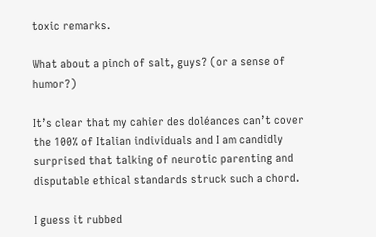toxic remarks.

What about a pinch of salt, guys? (or a sense of humor?)

It’s clear that my cahier des doléances can’t cover the 100% of Italian individuals and I am candidly surprised that talking of neurotic parenting and disputable ethical standards struck such a chord.

I guess it rubbed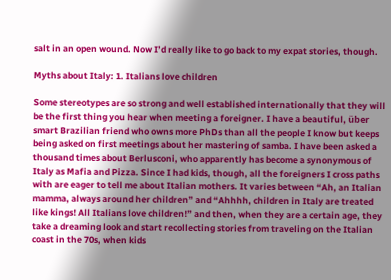salt in an open wound. Now I’d really like to go back to my expat stories, though.

Myths about Italy: 1. Italians love children

Some stereotypes are so strong and well established internationally that they will be the first thing you hear when meeting a foreigner. I have a beautiful, über smart Brazilian friend who owns more PhDs than all the people I know but keeps being asked on first meetings about her mastering of samba. I have been asked a thousand times about Berlusconi, who apparently has become a synonymous of Italy as Mafia and Pizza. Since I had kids, though, all the foreigners I cross paths with are eager to tell me about Italian mothers. It varies between “Ah, an Italian mamma, always around her children” and “Ahhhh, children in Italy are treated like kings! All Italians love children!” and then, when they are a certain age, they take a dreaming look and start recollecting stories from traveling on the Italian coast in the 70s, when kids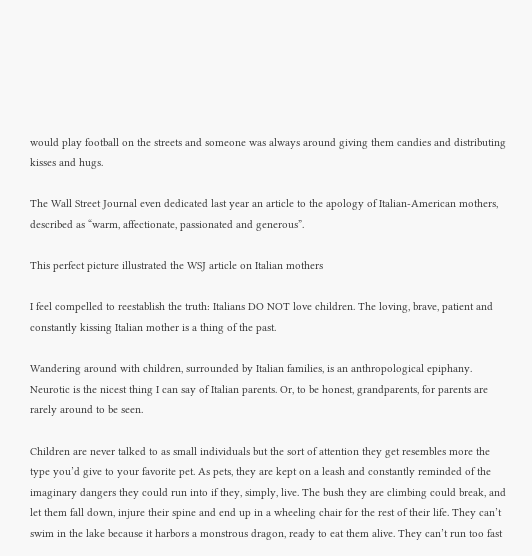would play football on the streets and someone was always around giving them candies and distributing kisses and hugs.

The Wall Street Journal even dedicated last year an article to the apology of Italian-American mothers, described as “warm, affectionate, passionated and generous”.

This perfect picture illustrated the WSJ article on Italian mothers

I feel compelled to reestablish the truth: Italians DO NOT love children. The loving, brave, patient and constantly kissing Italian mother is a thing of the past.

Wandering around with children, surrounded by Italian families, is an anthropological epiphany. Neurotic is the nicest thing I can say of Italian parents. Or, to be honest, grandparents, for parents are rarely around to be seen.

Children are never talked to as small individuals but the sort of attention they get resembles more the type you’d give to your favorite pet. As pets, they are kept on a leash and constantly reminded of the imaginary dangers they could run into if they, simply, live. The bush they are climbing could break, and let them fall down, injure their spine and end up in a wheeling chair for the rest of their life. They can’t swim in the lake because it harbors a monstrous dragon, ready to eat them alive. They can’t run too fast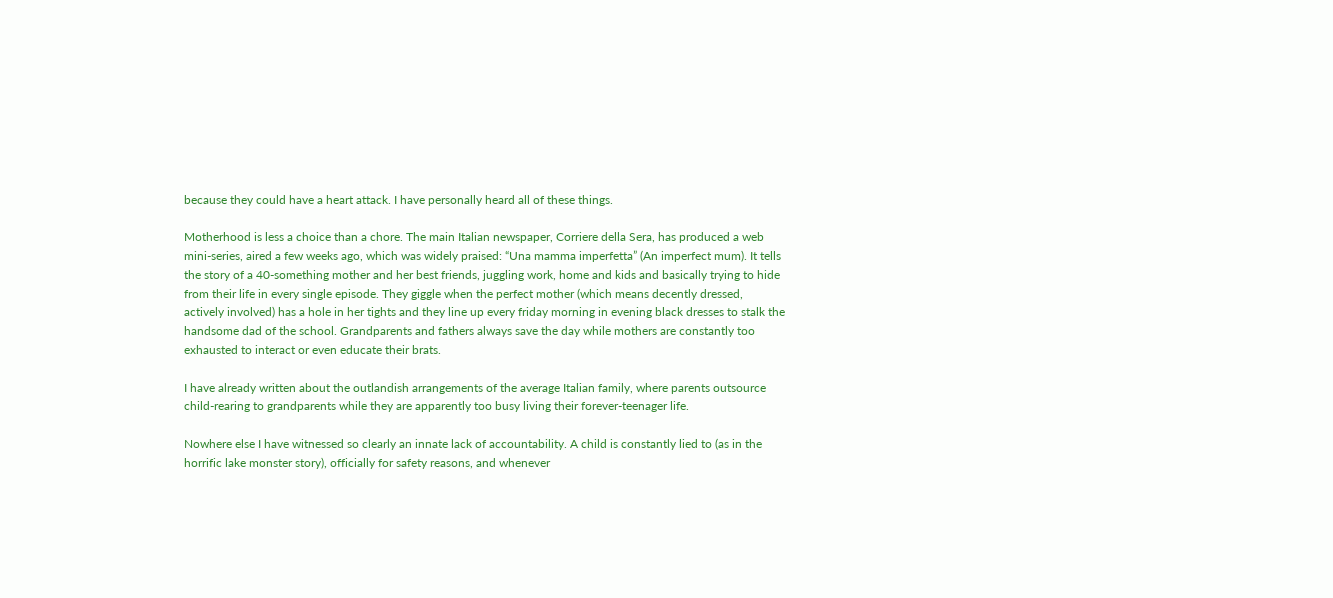because they could have a heart attack. I have personally heard all of these things.

Motherhood is less a choice than a chore. The main Italian newspaper, Corriere della Sera, has produced a web mini-series, aired a few weeks ago, which was widely praised: “Una mamma imperfetta” (An imperfect mum). It tells the story of a 40-something mother and her best friends, juggling work, home and kids and basically trying to hide from their life in every single episode. They giggle when the perfect mother (which means decently dressed, actively involved) has a hole in her tights and they line up every friday morning in evening black dresses to stalk the handsome dad of the school. Grandparents and fathers always save the day while mothers are constantly too exhausted to interact or even educate their brats.

I have already written about the outlandish arrangements of the average Italian family, where parents outsource child-rearing to grandparents while they are apparently too busy living their forever-teenager life.

Nowhere else I have witnessed so clearly an innate lack of accountability. A child is constantly lied to (as in the horrific lake monster story), officially for safety reasons, and whenever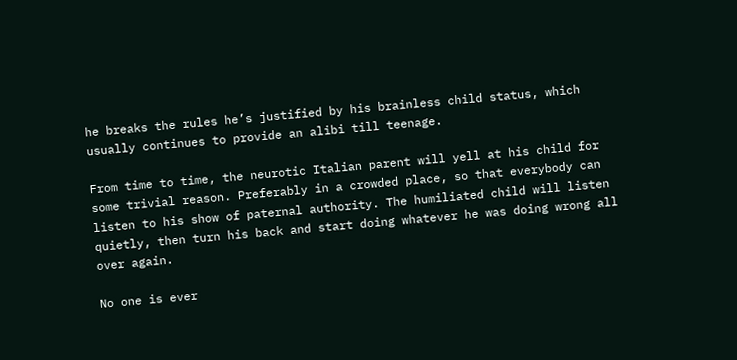he breaks the rules he’s justified by his brainless child status, which usually continues to provide an alibi till teenage.

From time to time, the neurotic Italian parent will yell at his child for some trivial reason. Preferably in a crowded place, so that everybody can listen to his show of paternal authority. The humiliated child will listen quietly, then turn his back and start doing whatever he was doing wrong all over again.

No one is ever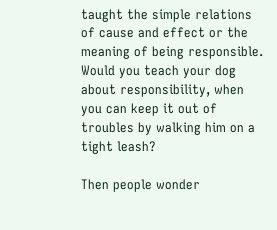taught the simple relations of cause and effect or the meaning of being responsible. Would you teach your dog about responsibility, when you can keep it out of troubles by walking him on a tight leash?

Then people wonder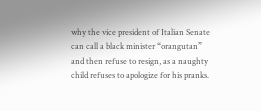why the vice president of Italian Senate can call a black minister “orangutan” and then refuse to resign, as a naughty child refuses to apologize for his pranks.